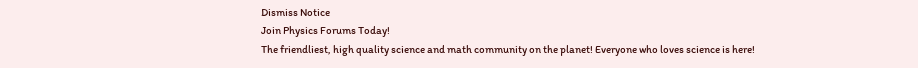Dismiss Notice
Join Physics Forums Today!
The friendliest, high quality science and math community on the planet! Everyone who loves science is here!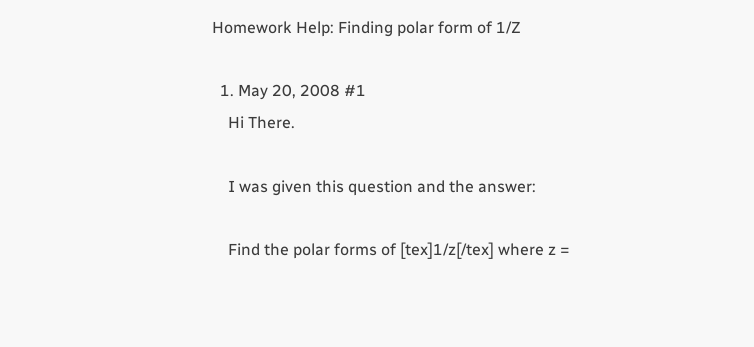Homework Help: Finding polar form of 1/Z

  1. May 20, 2008 #1
    Hi There.

    I was given this question and the answer:

    Find the polar forms of [tex]1/z[/tex] where z =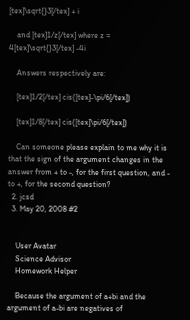[tex]\sqrt{}3[/tex] + i

    and [tex]1/z[/tex] where z = 4[tex]\sqrt{}3[/tex] -4i

    Answers respectively are:

    [tex]1/2[/tex] cis([tex]-\pi/6[/tex])

    [tex]1/8[/tex] cis([tex]\pi/6[/tex])

    Can someone please explain to me why it is that the sign of the argument changes in the answer from + to -, for the first question, and - to +, for the second question?
  2. jcsd
  3. May 20, 2008 #2


    User Avatar
    Science Advisor
    Homework Helper

    Because the argument of a+bi and the argument of a-bi are negatives of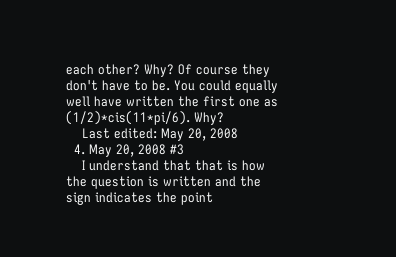each other? Why? Of course they don't have to be. You could equally well have written the first one as (1/2)*cis(11*pi/6). Why?
    Last edited: May 20, 2008
  4. May 20, 2008 #3
    I understand that that is how the question is written and the sign indicates the point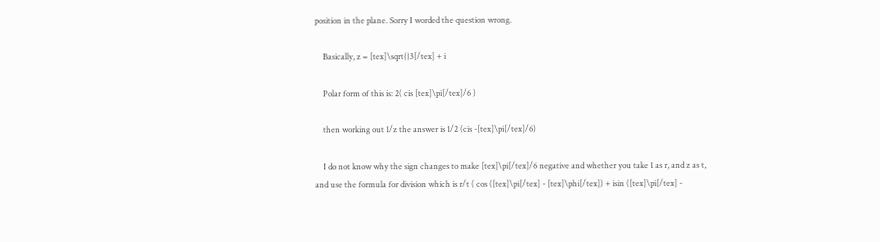position in the plane. Sorry I worded the question wrong.

    Basically, z = [tex]\sqrt{}3[/tex] + i

    Polar form of this is: 2( cis [tex]\pi[/tex]/6 )

    then working out 1/z the answer is 1/2 (cis -[tex]\pi[/tex]/6)

    I do not know why the sign changes to make [tex]\pi[/tex]/6 negative and whether you take 1 as r, and z as t, and use the formula for division which is r/t ( cos ([tex]\pi[/tex] - [tex]\phi[/tex]) + isin ([tex]\pi[/tex] -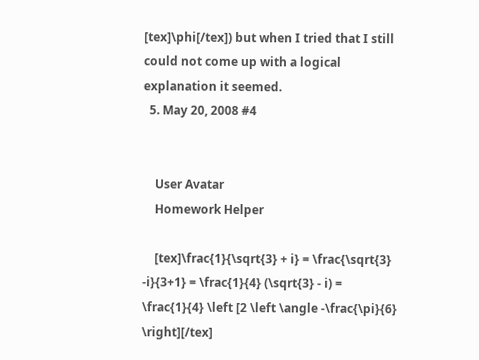[tex]\phi[/tex]) but when I tried that I still could not come up with a logical explanation it seemed.
  5. May 20, 2008 #4


    User Avatar
    Homework Helper

    [tex]\frac{1}{\sqrt{3} + i} = \frac{\sqrt{3} -i}{3+1} = \frac{1}{4} (\sqrt{3} - i) = \frac{1}{4} \left [2 \left \angle -\frac{\pi}{6} \right][/tex]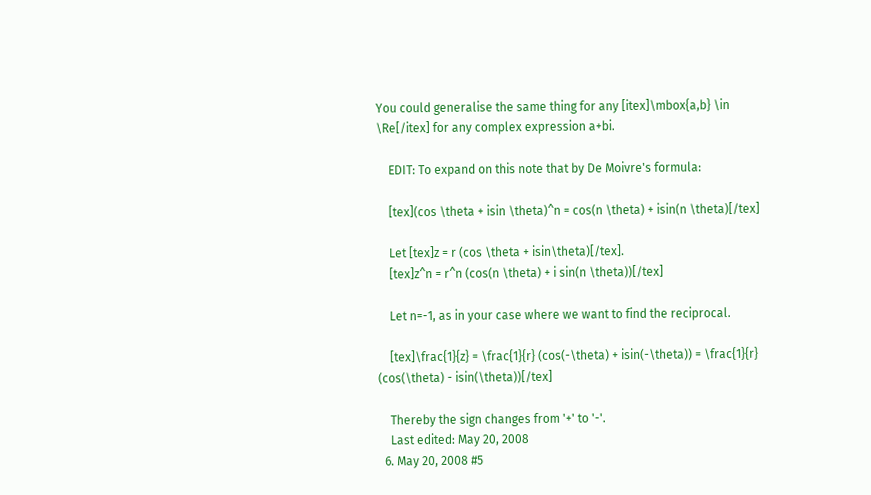You could generalise the same thing for any [itex]\mbox{a,b} \in \Re[/itex] for any complex expression a+bi.

    EDIT: To expand on this note that by De Moivre's formula:

    [tex](cos \theta + isin \theta)^n = cos(n \theta) + isin(n \theta)[/tex]

    Let [tex]z = r (cos \theta + isin\theta)[/tex].
    [tex]z^n = r^n (cos(n \theta) + i sin(n \theta))[/tex]

    Let n=-1, as in your case where we want to find the reciprocal.

    [tex]\frac{1}{z} = \frac{1}{r} (cos(-\theta) + isin(-\theta)) = \frac{1}{r} (cos(\theta) - isin(\theta))[/tex]

    Thereby the sign changes from '+' to '-'.
    Last edited: May 20, 2008
  6. May 20, 2008 #5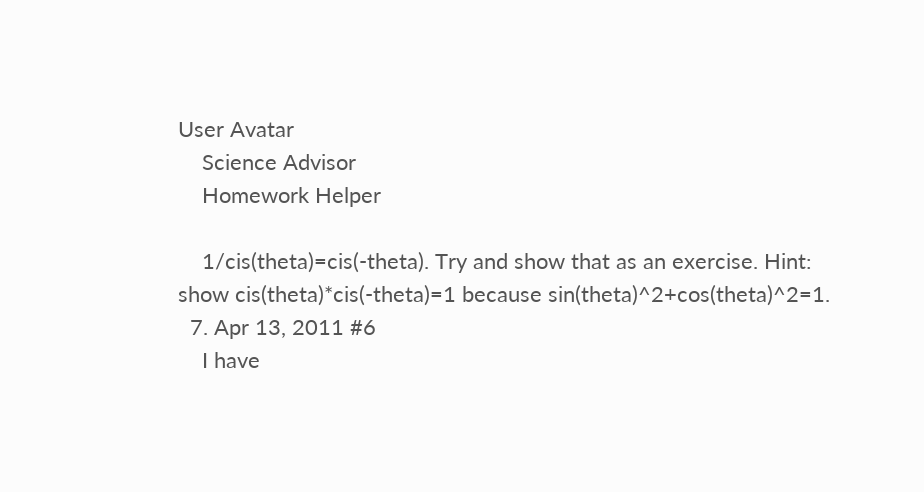User Avatar
    Science Advisor
    Homework Helper

    1/cis(theta)=cis(-theta). Try and show that as an exercise. Hint: show cis(theta)*cis(-theta)=1 because sin(theta)^2+cos(theta)^2=1.
  7. Apr 13, 2011 #6
    I have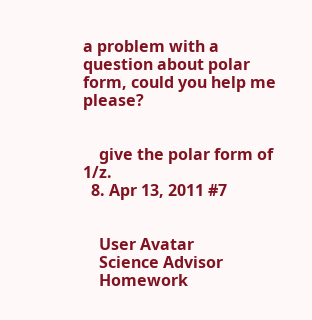a problem with a question about polar form, could you help me please?


    give the polar form of 1/z.
  8. Apr 13, 2011 #7


    User Avatar
    Science Advisor
    Homework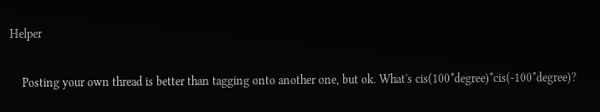Helper

    Posting your own thread is better than tagging onto another one, but ok. What's cis(100*degree)*cis(-100*degree)?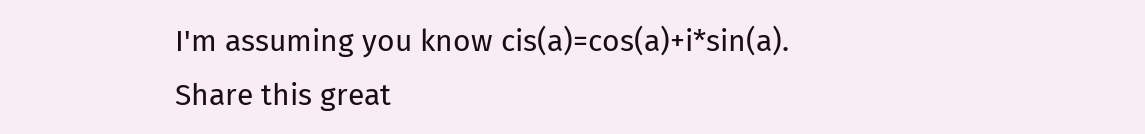I'm assuming you know cis(a)=cos(a)+i*sin(a).
Share this great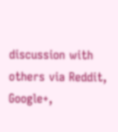discussion with others via Reddit, Google+,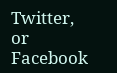Twitter, or Facebook